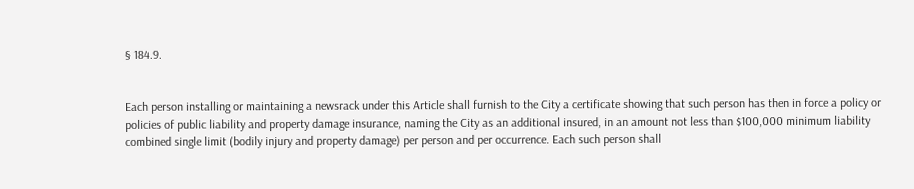§ 184.9.


Each person installing or maintaining a newsrack under this Article shall furnish to the City a certificate showing that such person has then in force a policy or policies of public liability and property damage insurance, naming the City as an additional insured, in an amount not less than $100,000 minimum liability combined single limit (bodily injury and property damage) per person and per occurrence. Each such person shall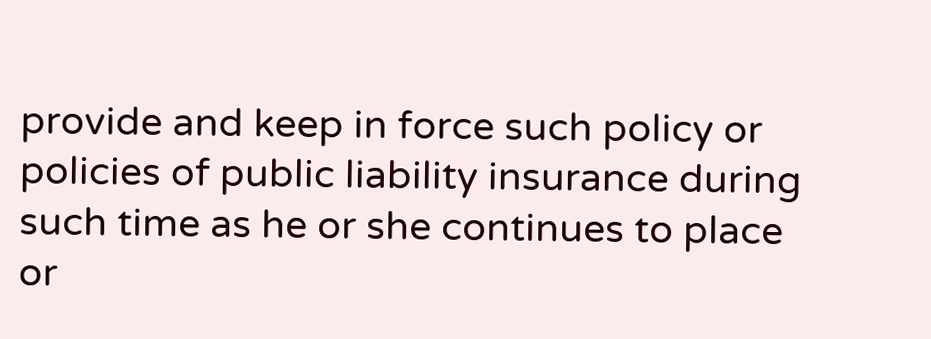provide and keep in force such policy or policies of public liability insurance during such time as he or she continues to place or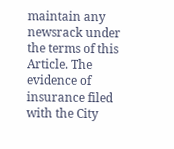maintain any newsrack under the terms of this Article. The evidence of insurance filed with the City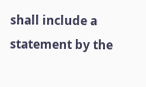shall include a statement by the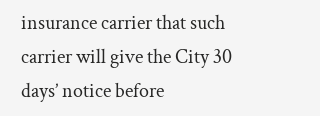insurance carrier that such carrier will give the City 30 days’ notice before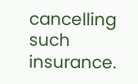cancelling such insurance.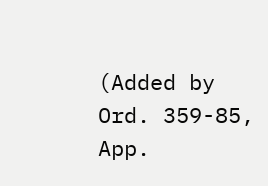(Added by Ord. 359-85, App.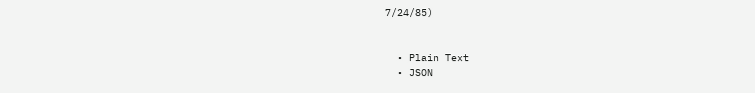7/24/85)


  • Plain Text
  • JSON